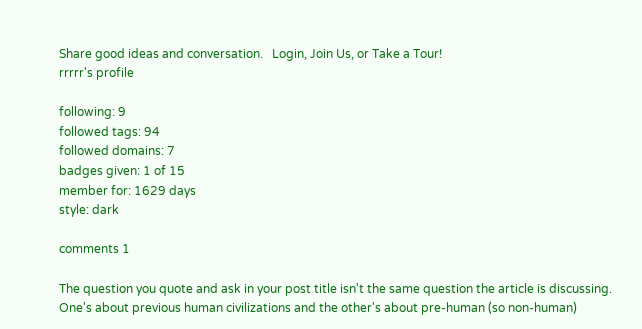Share good ideas and conversation.   Login, Join Us, or Take a Tour!
rrrrr's profile

following: 9
followed tags: 94
followed domains: 7
badges given: 1 of 15
member for: 1629 days
style: dark

comments 1

The question you quote and ask in your post title isn't the same question the article is discussing. One's about previous human civilizations and the other's about pre-human (so non-human)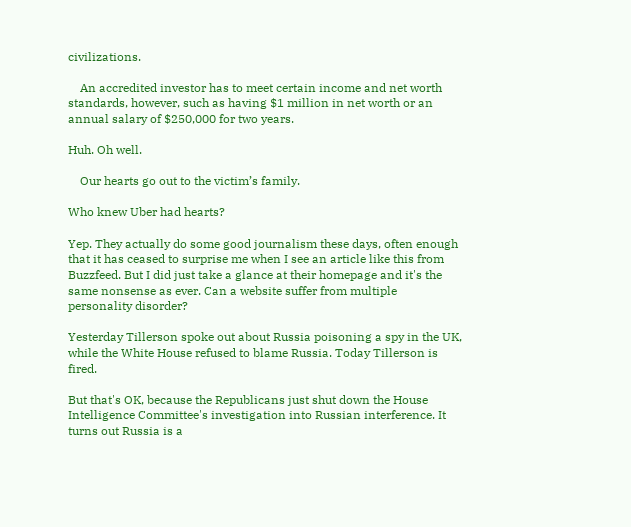civilizations.

    An accredited investor has to meet certain income and net worth standards, however, such as having $1 million in net worth or an annual salary of $250,000 for two years.

Huh. Oh well.

    Our hearts go out to the victim’s family.

Who knew Uber had hearts?

Yep. They actually do some good journalism these days, often enough that it has ceased to surprise me when I see an article like this from Buzzfeed. But I did just take a glance at their homepage and it's the same nonsense as ever. Can a website suffer from multiple personality disorder?

Yesterday Tillerson spoke out about Russia poisoning a spy in the UK, while the White House refused to blame Russia. Today Tillerson is fired.

But that's OK, because the Republicans just shut down the House Intelligence Committee's investigation into Russian interference. It turns out Russia is a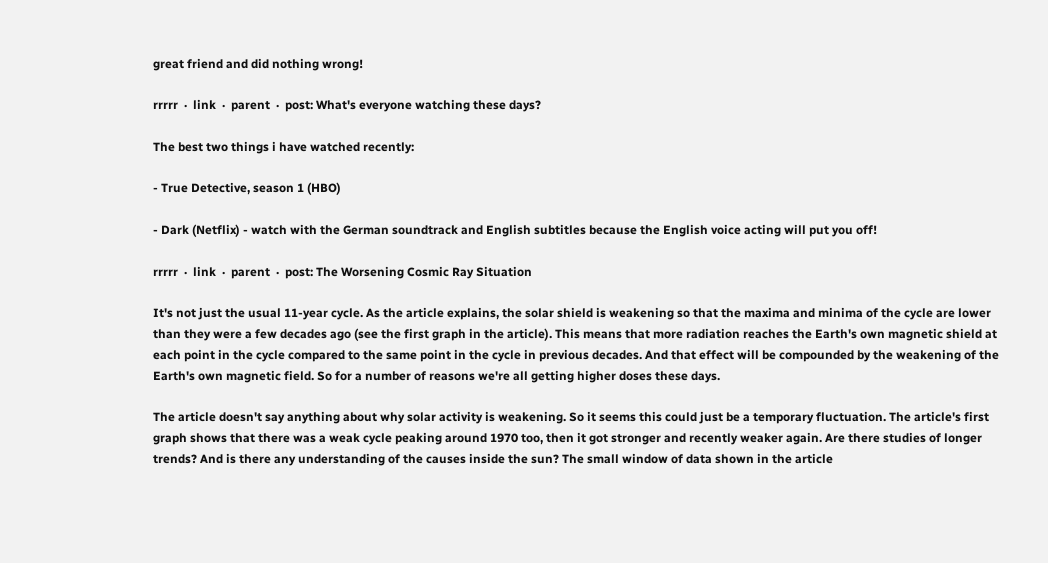great friend and did nothing wrong!

rrrrr  ·  link  ·  parent  ·  post: What's everyone watching these days?

The best two things i have watched recently:

- True Detective, season 1 (HBO)

- Dark (Netflix) - watch with the German soundtrack and English subtitles because the English voice acting will put you off!

rrrrr  ·  link  ·  parent  ·  post: The Worsening Cosmic Ray Situation

It's not just the usual 11-year cycle. As the article explains, the solar shield is weakening so that the maxima and minima of the cycle are lower than they were a few decades ago (see the first graph in the article). This means that more radiation reaches the Earth's own magnetic shield at each point in the cycle compared to the same point in the cycle in previous decades. And that effect will be compounded by the weakening of the Earth's own magnetic field. So for a number of reasons we're all getting higher doses these days.

The article doesn't say anything about why solar activity is weakening. So it seems this could just be a temporary fluctuation. The article's first graph shows that there was a weak cycle peaking around 1970 too, then it got stronger and recently weaker again. Are there studies of longer trends? And is there any understanding of the causes inside the sun? The small window of data shown in the article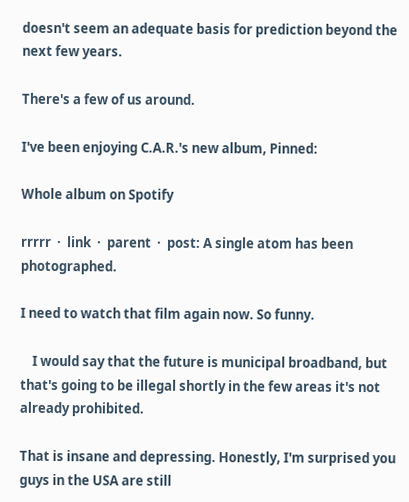doesn't seem an adequate basis for prediction beyond the next few years.

There's a few of us around.

I've been enjoying C.A.R.'s new album, Pinned:

Whole album on Spotify

rrrrr  ·  link  ·  parent  ·  post: A single atom has been photographed.

I need to watch that film again now. So funny.

    I would say that the future is municipal broadband, but that's going to be illegal shortly in the few areas it's not already prohibited.

That is insane and depressing. Honestly, I'm surprised you guys in the USA are still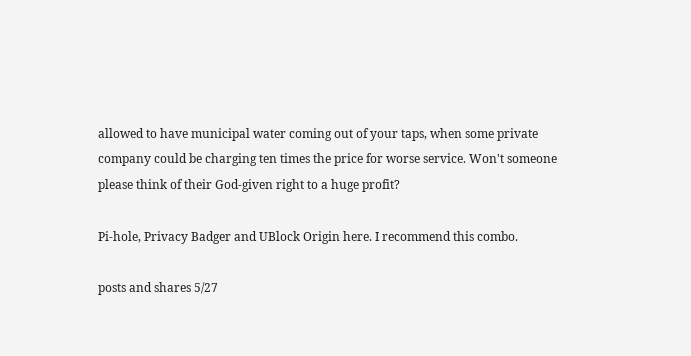allowed to have municipal water coming out of your taps, when some private company could be charging ten times the price for worse service. Won't someone please think of their God-given right to a huge profit?

Pi-hole, Privacy Badger and UBlock Origin here. I recommend this combo.

posts and shares 5/27